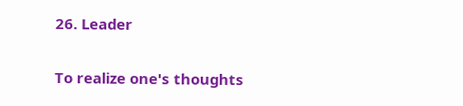26. Leader

To realize one's thoughts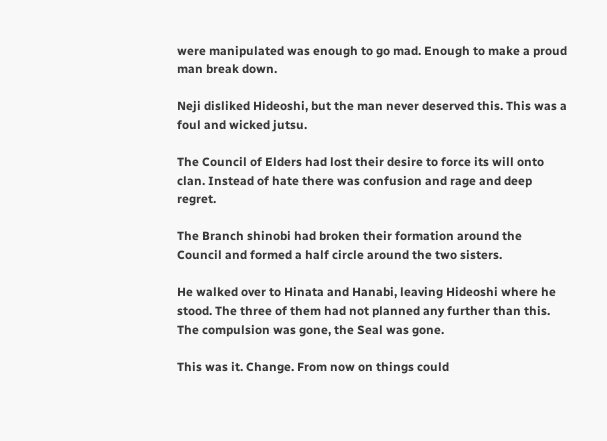were manipulated was enough to go mad. Enough to make a proud man break down.

Neji disliked Hideoshi, but the man never deserved this. This was a foul and wicked jutsu.

The Council of Elders had lost their desire to force its will onto clan. Instead of hate there was confusion and rage and deep regret.

The Branch shinobi had broken their formation around the Council and formed a half circle around the two sisters.

He walked over to Hinata and Hanabi, leaving Hideoshi where he stood. The three of them had not planned any further than this. The compulsion was gone, the Seal was gone.

This was it. Change. From now on things could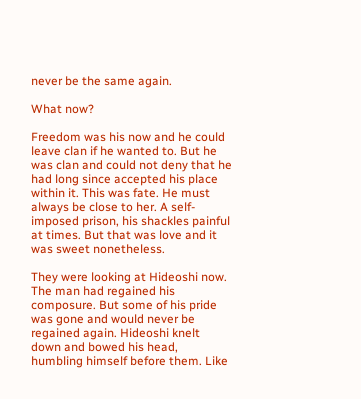never be the same again.

What now?

Freedom was his now and he could leave clan if he wanted to. But he was clan and could not deny that he had long since accepted his place within it. This was fate. He must always be close to her. A self-imposed prison, his shackles painful at times. But that was love and it was sweet nonetheless.

They were looking at Hideoshi now. The man had regained his composure. But some of his pride was gone and would never be regained again. Hideoshi knelt down and bowed his head, humbling himself before them. Like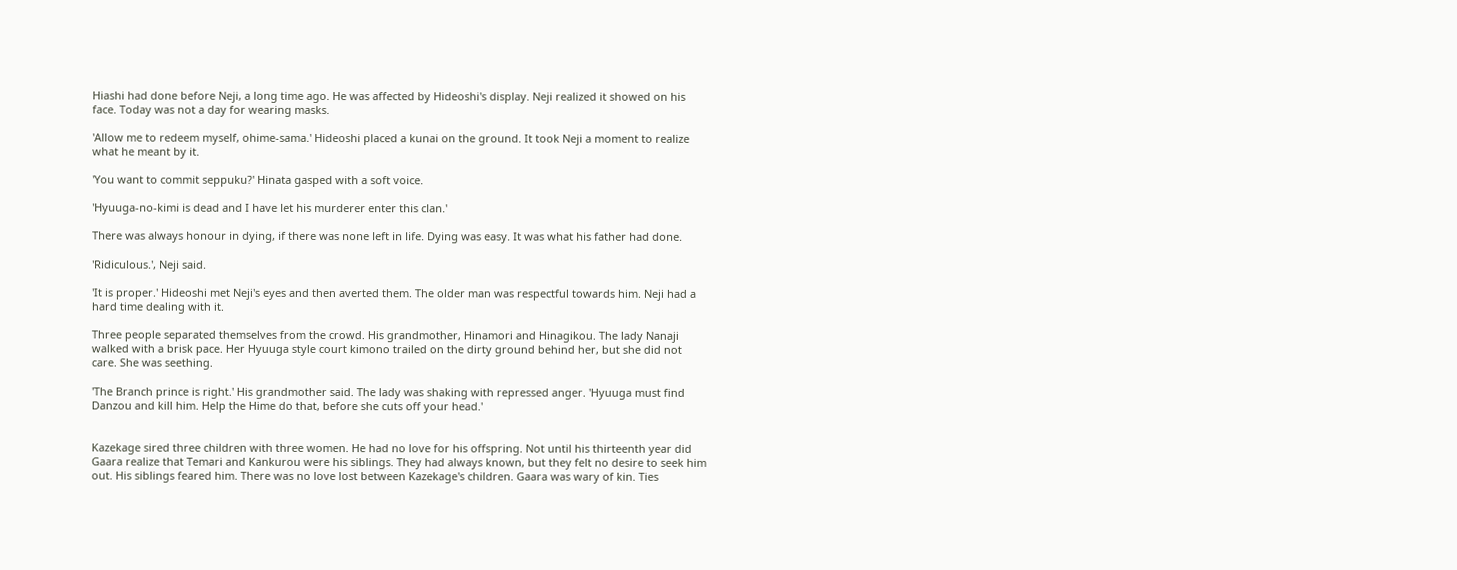Hiashi had done before Neji, a long time ago. He was affected by Hideoshi's display. Neji realized it showed on his face. Today was not a day for wearing masks.

'Allow me to redeem myself, ohime-sama.' Hideoshi placed a kunai on the ground. It took Neji a moment to realize what he meant by it.

'You want to commit seppuku?' Hinata gasped with a soft voice.

'Hyuuga-no-kimi is dead and I have let his murderer enter this clan.'

There was always honour in dying, if there was none left in life. Dying was easy. It was what his father had done.

'Ridiculous.', Neji said.

'It is proper.' Hideoshi met Neji's eyes and then averted them. The older man was respectful towards him. Neji had a hard time dealing with it.

Three people separated themselves from the crowd. His grandmother, Hinamori and Hinagikou. The lady Nanaji walked with a brisk pace. Her Hyuuga style court kimono trailed on the dirty ground behind her, but she did not care. She was seething.

'The Branch prince is right.' His grandmother said. The lady was shaking with repressed anger. 'Hyuuga must find Danzou and kill him. Help the Hime do that, before she cuts off your head.'


Kazekage sired three children with three women. He had no love for his offspring. Not until his thirteenth year did Gaara realize that Temari and Kankurou were his siblings. They had always known, but they felt no desire to seek him out. His siblings feared him. There was no love lost between Kazekage's children. Gaara was wary of kin. Ties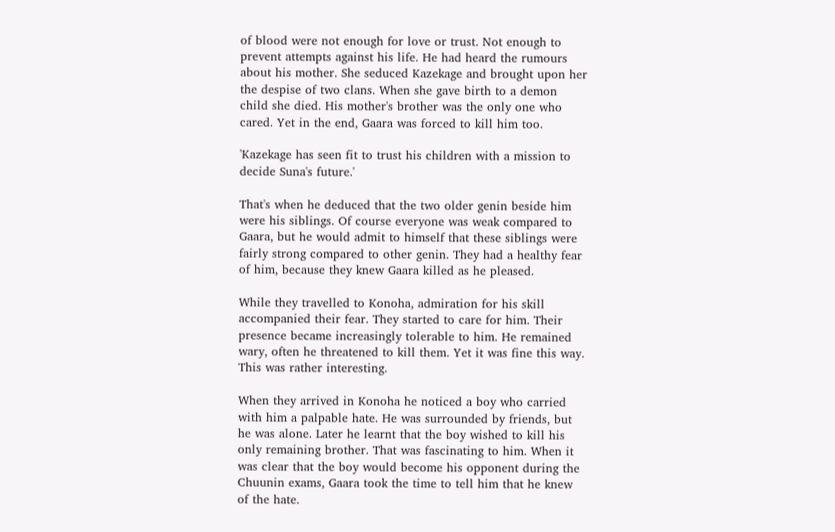of blood were not enough for love or trust. Not enough to prevent attempts against his life. He had heard the rumours about his mother. She seduced Kazekage and brought upon her the despise of two clans. When she gave birth to a demon child she died. His mother's brother was the only one who cared. Yet in the end, Gaara was forced to kill him too.

'Kazekage has seen fit to trust his children with a mission to decide Suna's future.'

That's when he deduced that the two older genin beside him were his siblings. Of course everyone was weak compared to Gaara, but he would admit to himself that these siblings were fairly strong compared to other genin. They had a healthy fear of him, because they knew Gaara killed as he pleased.

While they travelled to Konoha, admiration for his skill accompanied their fear. They started to care for him. Their presence became increasingly tolerable to him. He remained wary, often he threatened to kill them. Yet it was fine this way. This was rather interesting.

When they arrived in Konoha he noticed a boy who carried with him a palpable hate. He was surrounded by friends, but he was alone. Later he learnt that the boy wished to kill his only remaining brother. That was fascinating to him. When it was clear that the boy would become his opponent during the Chuunin exams, Gaara took the time to tell him that he knew of the hate.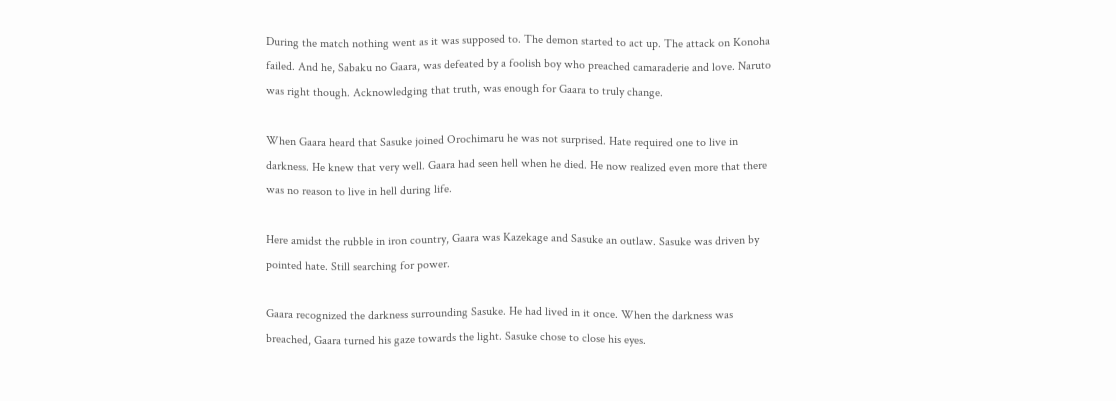During the match nothing went as it was supposed to. The demon started to act up. The attack on Konoha failed. And he, Sabaku no Gaara, was defeated by a foolish boy who preached camaraderie and love. Naruto was right though. Acknowledging that truth, was enough for Gaara to truly change.

When Gaara heard that Sasuke joined Orochimaru he was not surprised. Hate required one to live in darkness. He knew that very well. Gaara had seen hell when he died. He now realized even more that there was no reason to live in hell during life.

Here amidst the rubble in iron country, Gaara was Kazekage and Sasuke an outlaw. Sasuke was driven by pointed hate. Still searching for power.

Gaara recognized the darkness surrounding Sasuke. He had lived in it once. When the darkness was breached, Gaara turned his gaze towards the light. Sasuke chose to close his eyes.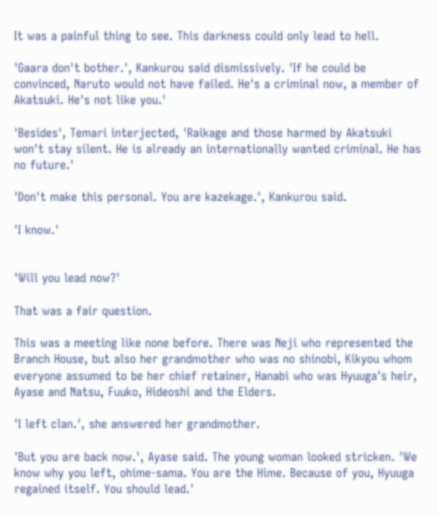It was a painful thing to see. This darkness could only lead to hell.

'Gaara don't bother.', Kankurou said dismissively. 'If he could be convinced, Naruto would not have failed. He's a criminal now, a member of Akatsuki. He's not like you.'

'Besides', Temari interjected, 'Raikage and those harmed by Akatsuki won't stay silent. He is already an internationally wanted criminal. He has no future.'

'Don't make this personal. You are kazekage.', Kankurou said.

'I know.'


'Will you lead now?'

That was a fair question.

This was a meeting like none before. There was Neji who represented the Branch House, but also her grandmother who was no shinobi, Kikyou whom everyone assumed to be her chief retainer, Hanabi who was Hyuuga's heir, Ayase and Natsu, Fuuko, Hideoshi and the Elders.

'I left clan.', she answered her grandmother.

'But you are back now.', Ayase said. The young woman looked stricken. 'We know why you left, ohime-sama. You are the Hime. Because of you, Hyuuga regained itself. You should lead.'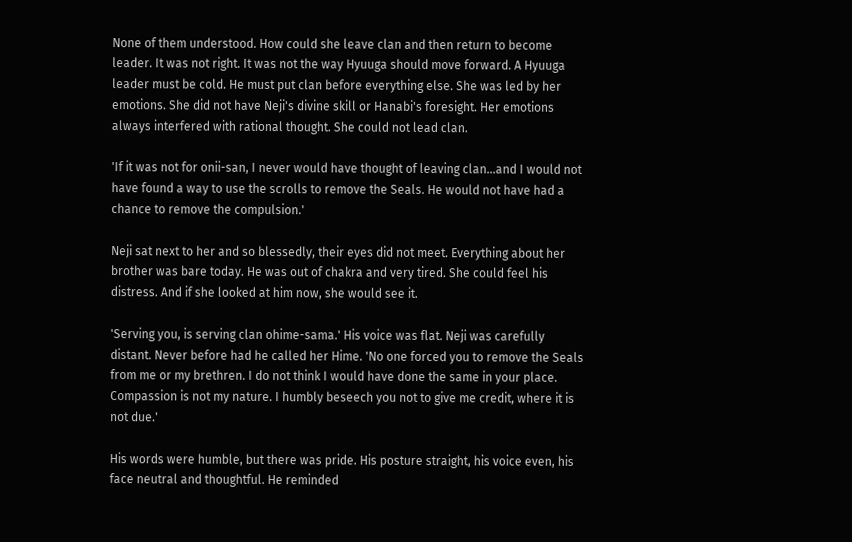None of them understood. How could she leave clan and then return to become leader. It was not right. It was not the way Hyuuga should move forward. A Hyuuga leader must be cold. He must put clan before everything else. She was led by her emotions. She did not have Neji's divine skill or Hanabi's foresight. Her emotions always interfered with rational thought. She could not lead clan.

'If it was not for onii-san, I never would have thought of leaving clan…and I would not have found a way to use the scrolls to remove the Seals. He would not have had a chance to remove the compulsion.'

Neji sat next to her and so blessedly, their eyes did not meet. Everything about her brother was bare today. He was out of chakra and very tired. She could feel his distress. And if she looked at him now, she would see it.

'Serving you, is serving clan ohime-sama.' His voice was flat. Neji was carefully distant. Never before had he called her Hime. 'No one forced you to remove the Seals from me or my brethren. I do not think I would have done the same in your place. Compassion is not my nature. I humbly beseech you not to give me credit, where it is not due.'

His words were humble, but there was pride. His posture straight, his voice even, his face neutral and thoughtful. He reminded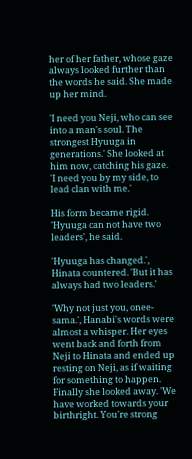her of her father, whose gaze always looked further than the words he said. She made up her mind.

'I need you Neji, who can see into a man's soul. The strongest Hyuuga in generations.' She looked at him now, catching his gaze. 'I need you by my side, to lead clan with me.'

His form became rigid. 'Hyuuga can not have two leaders', he said.

'Hyuuga has changed.', Hinata countered. 'But it has always had two leaders.'

'Why not just you, onee-sama.', Hanabi's words were almost a whisper. Her eyes went back and forth from Neji to Hinata and ended up resting on Neji, as if waiting for something to happen. Finally she looked away. 'We have worked towards your birthright. You're strong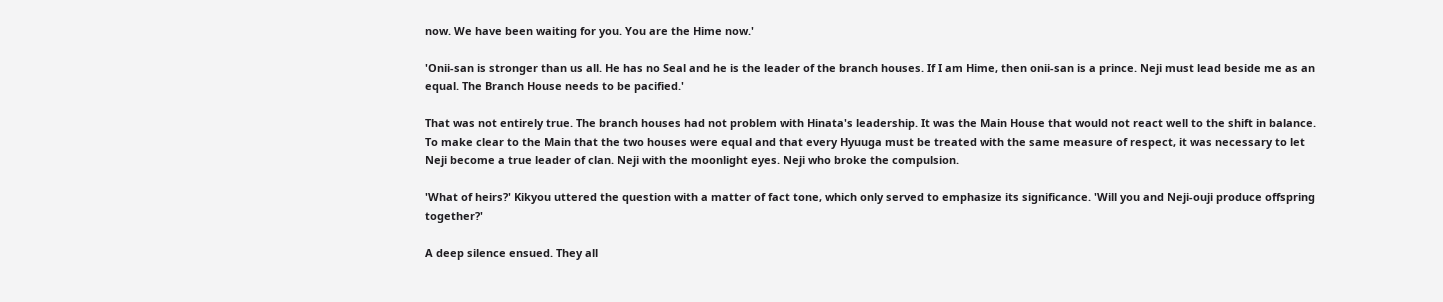now. We have been waiting for you. You are the Hime now.'

'Onii-san is stronger than us all. He has no Seal and he is the leader of the branch houses. If I am Hime, then onii-san is a prince. Neji must lead beside me as an equal. The Branch House needs to be pacified.'

That was not entirely true. The branch houses had not problem with Hinata's leadership. It was the Main House that would not react well to the shift in balance. To make clear to the Main that the two houses were equal and that every Hyuuga must be treated with the same measure of respect, it was necessary to let Neji become a true leader of clan. Neji with the moonlight eyes. Neji who broke the compulsion.

'What of heirs?' Kikyou uttered the question with a matter of fact tone, which only served to emphasize its significance. 'Will you and Neji-ouji produce offspring together?'

A deep silence ensued. They all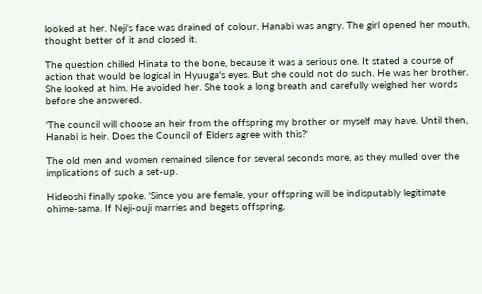looked at her. Neji's face was drained of colour. Hanabi was angry. The girl opened her mouth, thought better of it and closed it.

The question chilled Hinata to the bone, because it was a serious one. It stated a course of action that would be logical in Hyuuga's eyes. But she could not do such. He was her brother. She looked at him. He avoided her. She took a long breath and carefully weighed her words before she answered.

'The council will choose an heir from the offspring my brother or myself may have. Until then, Hanabi is heir. Does the Council of Elders agree with this?'

The old men and women remained silence for several seconds more, as they mulled over the implications of such a set-up.

Hideoshi finally spoke. 'Since you are female, your offspring will be indisputably legitimate ohime-sama. If Neji-ouji marries and begets offspring,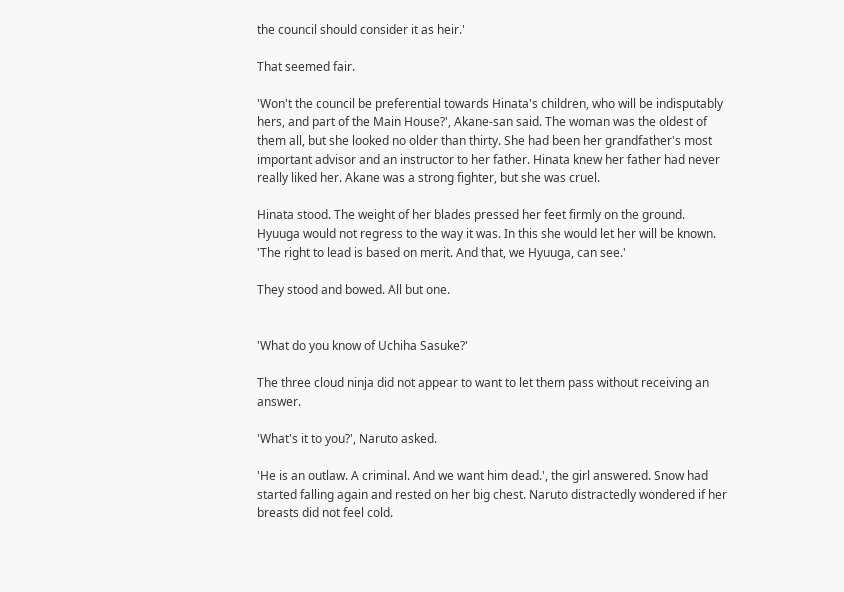the council should consider it as heir.'

That seemed fair.

'Won't the council be preferential towards Hinata's children, who will be indisputably hers, and part of the Main House?', Akane-san said. The woman was the oldest of them all, but she looked no older than thirty. She had been her grandfather's most important advisor and an instructor to her father. Hinata knew her father had never really liked her. Akane was a strong fighter, but she was cruel.

Hinata stood. The weight of her blades pressed her feet firmly on the ground. Hyuuga would not regress to the way it was. In this she would let her will be known. 'The right to lead is based on merit. And that, we Hyuuga, can see.'

They stood and bowed. All but one.


'What do you know of Uchiha Sasuke?'

The three cloud ninja did not appear to want to let them pass without receiving an answer.

'What's it to you?', Naruto asked.

'He is an outlaw. A criminal. And we want him dead.', the girl answered. Snow had started falling again and rested on her big chest. Naruto distractedly wondered if her breasts did not feel cold.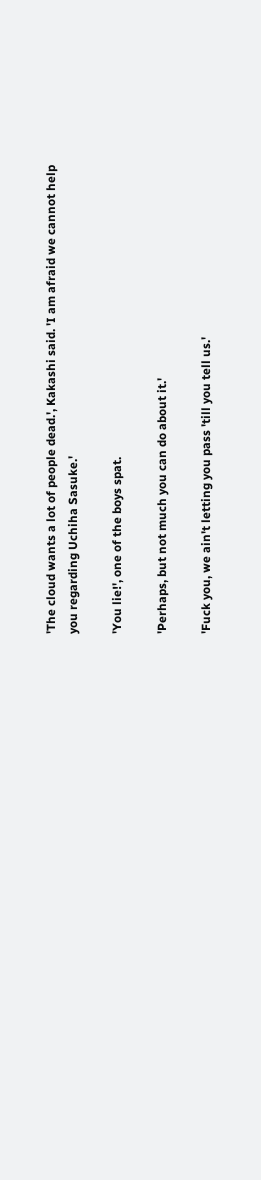'The cloud wants a lot of people dead.', Kakashi said. 'I am afraid we cannot help you regarding Uchiha Sasuke.'

'You lie!', one of the boys spat.

'Perhaps, but not much you can do about it.'

'Fuck you, we ain't letting you pass 'till you tell us.'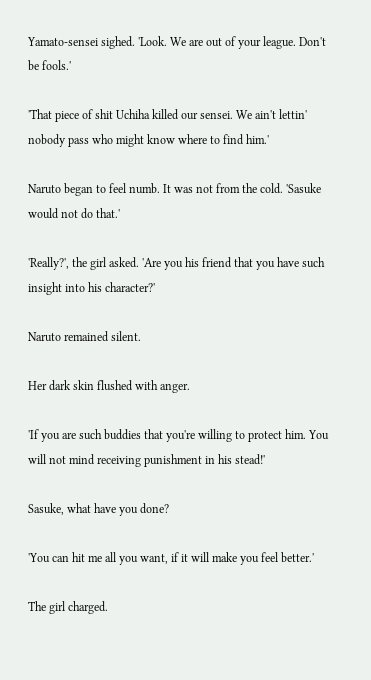Yamato-sensei sighed. 'Look. We are out of your league. Don't be fools.'

'That piece of shit Uchiha killed our sensei. We ain't lettin' nobody pass who might know where to find him.'

Naruto began to feel numb. It was not from the cold. 'Sasuke would not do that.'

'Really?', the girl asked. 'Are you his friend that you have such insight into his character?'

Naruto remained silent.

Her dark skin flushed with anger.

'If you are such buddies that you're willing to protect him. You will not mind receiving punishment in his stead!'

Sasuke, what have you done?

'You can hit me all you want, if it will make you feel better.'

The girl charged.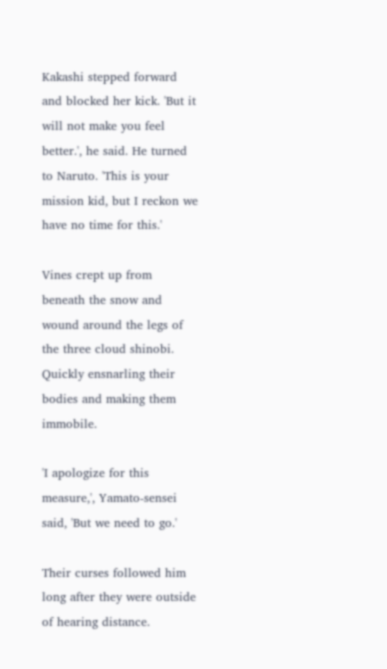Kakashi stepped forward and blocked her kick. 'But it will not make you feel better.', he said. He turned to Naruto. 'This is your mission kid, but I reckon we have no time for this.'

Vines crept up from beneath the snow and wound around the legs of the three cloud shinobi. Quickly ensnarling their bodies and making them immobile.

'I apologize for this measure,', Yamato-sensei said, 'But we need to go.'

Their curses followed him long after they were outside of hearing distance.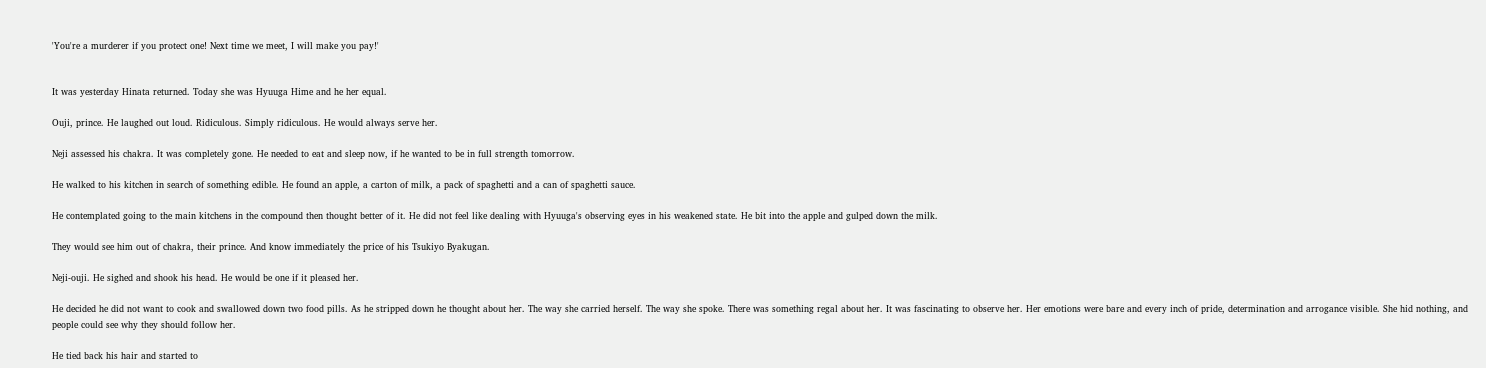'You're a murderer if you protect one! Next time we meet, I will make you pay!'


It was yesterday Hinata returned. Today she was Hyuuga Hime and he her equal.

Ouji, prince. He laughed out loud. Ridiculous. Simply ridiculous. He would always serve her.

Neji assessed his chakra. It was completely gone. He needed to eat and sleep now, if he wanted to be in full strength tomorrow.

He walked to his kitchen in search of something edible. He found an apple, a carton of milk, a pack of spaghetti and a can of spaghetti sauce.

He contemplated going to the main kitchens in the compound then thought better of it. He did not feel like dealing with Hyuuga's observing eyes in his weakened state. He bit into the apple and gulped down the milk.

They would see him out of chakra, their prince. And know immediately the price of his Tsukiyo Byakugan.

Neji-ouji. He sighed and shook his head. He would be one if it pleased her.

He decided he did not want to cook and swallowed down two food pills. As he stripped down he thought about her. The way she carried herself. The way she spoke. There was something regal about her. It was fascinating to observe her. Her emotions were bare and every inch of pride, determination and arrogance visible. She hid nothing, and people could see why they should follow her.

He tied back his hair and started to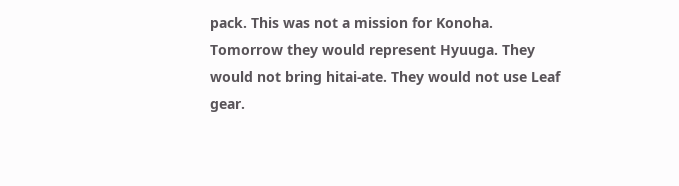pack. This was not a mission for Konoha. Tomorrow they would represent Hyuuga. They would not bring hitai-ate. They would not use Leaf gear.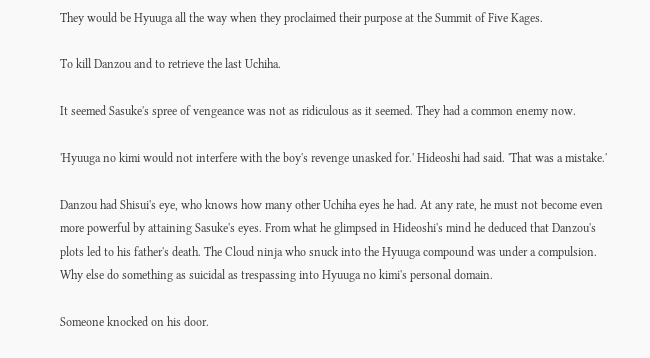They would be Hyuuga all the way when they proclaimed their purpose at the Summit of Five Kages.

To kill Danzou and to retrieve the last Uchiha.

It seemed Sasuke's spree of vengeance was not as ridiculous as it seemed. They had a common enemy now.

'Hyuuga no kimi would not interfere with the boy's revenge unasked for.' Hideoshi had said. 'That was a mistake.'

Danzou had Shisui's eye, who knows how many other Uchiha eyes he had. At any rate, he must not become even more powerful by attaining Sasuke's eyes. From what he glimpsed in Hideoshi's mind he deduced that Danzou's plots led to his father's death. The Cloud ninja who snuck into the Hyuuga compound was under a compulsion. Why else do something as suicidal as trespassing into Hyuuga no kimi's personal domain.

Someone knocked on his door.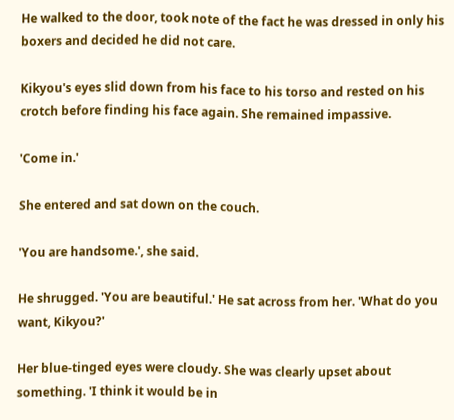He walked to the door, took note of the fact he was dressed in only his boxers and decided he did not care.

Kikyou's eyes slid down from his face to his torso and rested on his crotch before finding his face again. She remained impassive.

'Come in.'

She entered and sat down on the couch.

'You are handsome.', she said.

He shrugged. 'You are beautiful.' He sat across from her. 'What do you want, Kikyou?'

Her blue-tinged eyes were cloudy. She was clearly upset about something. 'I think it would be in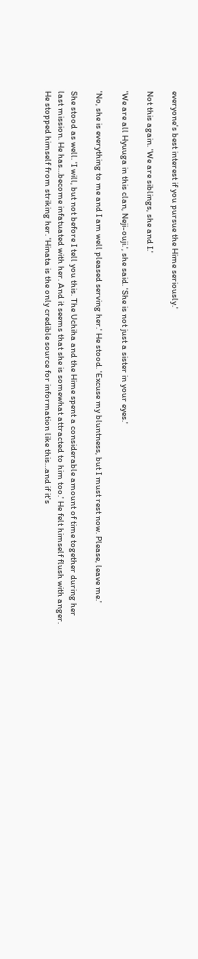everyone's best interest if you pursue the Hime seriously.'

Not this again. 'We are siblings, she and I.'

'We are all Hyuuga in this clan, Neji-ouji.', she said. 'She is not just a sister in your eyes.'

'No, she is everything to me and I am well pleased serving her.' He stood. 'Excuse my bluntness, but I must rest now. Please, leave me.'

She stood as well. 'I will, but not before I tell you this. The Uchiha and the Hime spent a considerable amount of time together during her last mission. He has…become infatuated with her. And it seems that she is somewhat attracted to him too.' He felt himself flush with anger. He stopped himself from striking her. 'Hinata is the only credible source for information like this…and if it's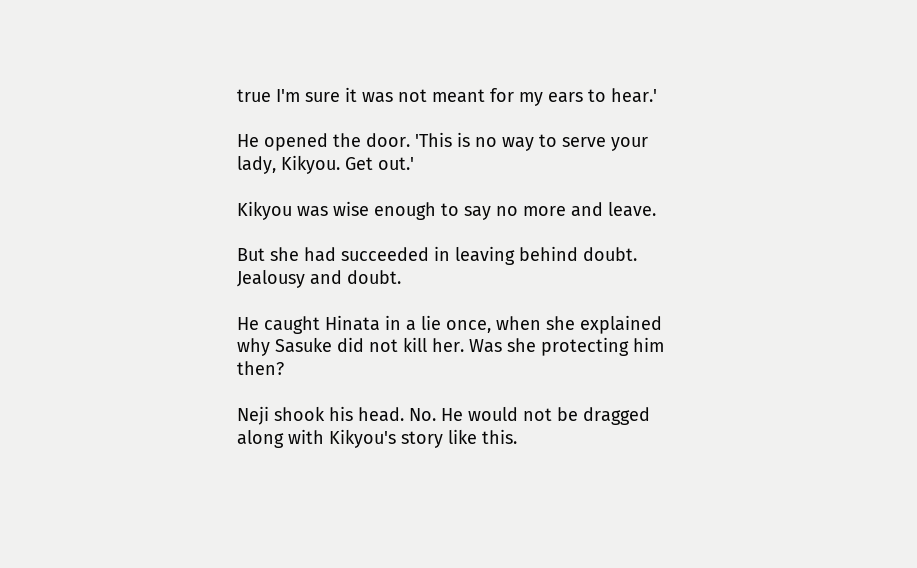true I'm sure it was not meant for my ears to hear.'

He opened the door. 'This is no way to serve your lady, Kikyou. Get out.'

Kikyou was wise enough to say no more and leave.

But she had succeeded in leaving behind doubt. Jealousy and doubt.

He caught Hinata in a lie once, when she explained why Sasuke did not kill her. Was she protecting him then?

Neji shook his head. No. He would not be dragged along with Kikyou's story like this.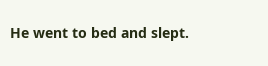He went to bed and slept.